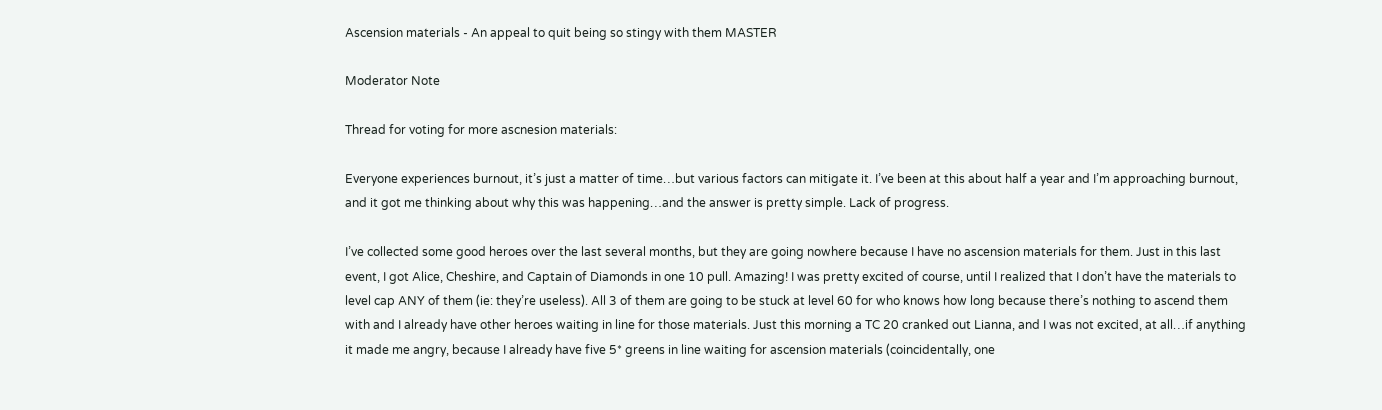Ascension materials - An appeal to quit being so stingy with them MASTER

Moderator Note

Thread for voting for more ascnesion materials:

Everyone experiences burnout, it’s just a matter of time…but various factors can mitigate it. I’ve been at this about half a year and I’m approaching burnout, and it got me thinking about why this was happening…and the answer is pretty simple. Lack of progress.

I’ve collected some good heroes over the last several months, but they are going nowhere because I have no ascension materials for them. Just in this last event, I got Alice, Cheshire, and Captain of Diamonds in one 10 pull. Amazing! I was pretty excited of course, until I realized that I don’t have the materials to level cap ANY of them (ie: they’re useless). All 3 of them are going to be stuck at level 60 for who knows how long because there’s nothing to ascend them with and I already have other heroes waiting in line for those materials. Just this morning a TC 20 cranked out Lianna, and I was not excited, at all…if anything it made me angry, because I already have five 5* greens in line waiting for ascension materials (coincidentally, one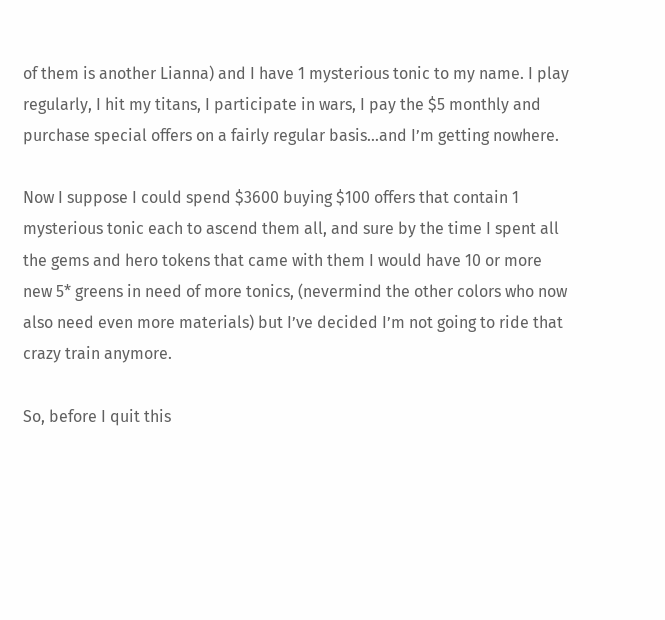of them is another Lianna) and I have 1 mysterious tonic to my name. I play regularly, I hit my titans, I participate in wars, I pay the $5 monthly and purchase special offers on a fairly regular basis…and I’m getting nowhere.

Now I suppose I could spend $3600 buying $100 offers that contain 1 mysterious tonic each to ascend them all, and sure by the time I spent all the gems and hero tokens that came with them I would have 10 or more new 5* greens in need of more tonics, (nevermind the other colors who now also need even more materials) but I’ve decided I’m not going to ride that crazy train anymore.

So, before I quit this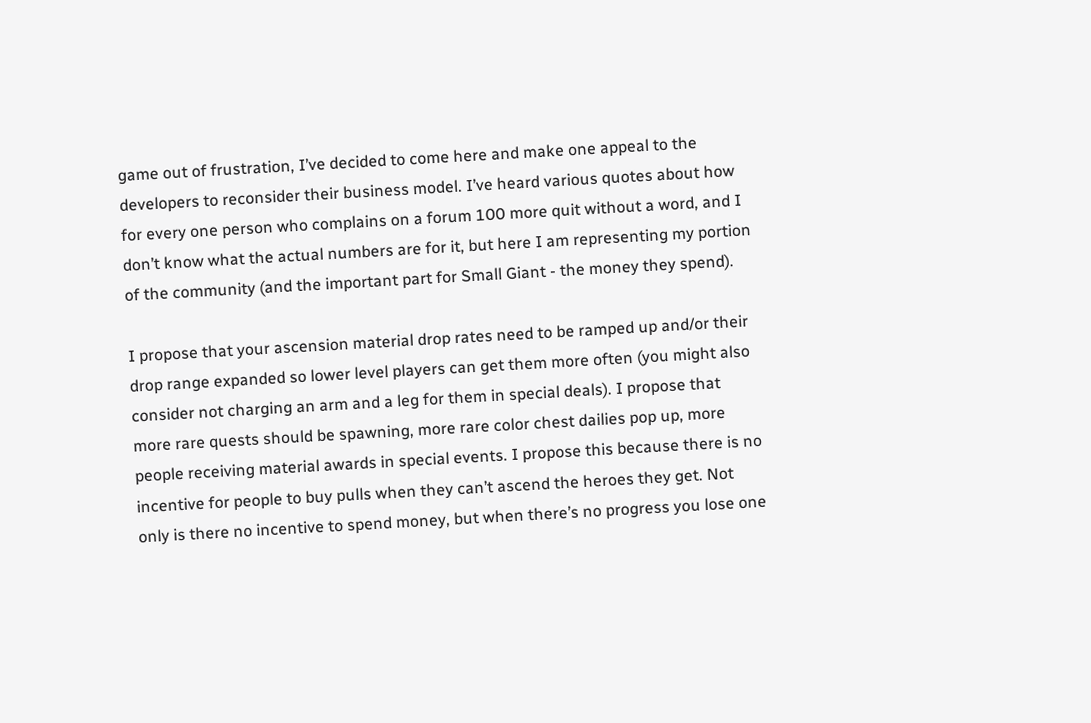game out of frustration, I’ve decided to come here and make one appeal to the developers to reconsider their business model. I’ve heard various quotes about how for every one person who complains on a forum 100 more quit without a word, and I don’t know what the actual numbers are for it, but here I am representing my portion of the community (and the important part for Small Giant - the money they spend).

I propose that your ascension material drop rates need to be ramped up and/or their drop range expanded so lower level players can get them more often (you might also consider not charging an arm and a leg for them in special deals). I propose that more rare quests should be spawning, more rare color chest dailies pop up, more people receiving material awards in special events. I propose this because there is no incentive for people to buy pulls when they can’t ascend the heroes they get. Not only is there no incentive to spend money, but when there’s no progress you lose one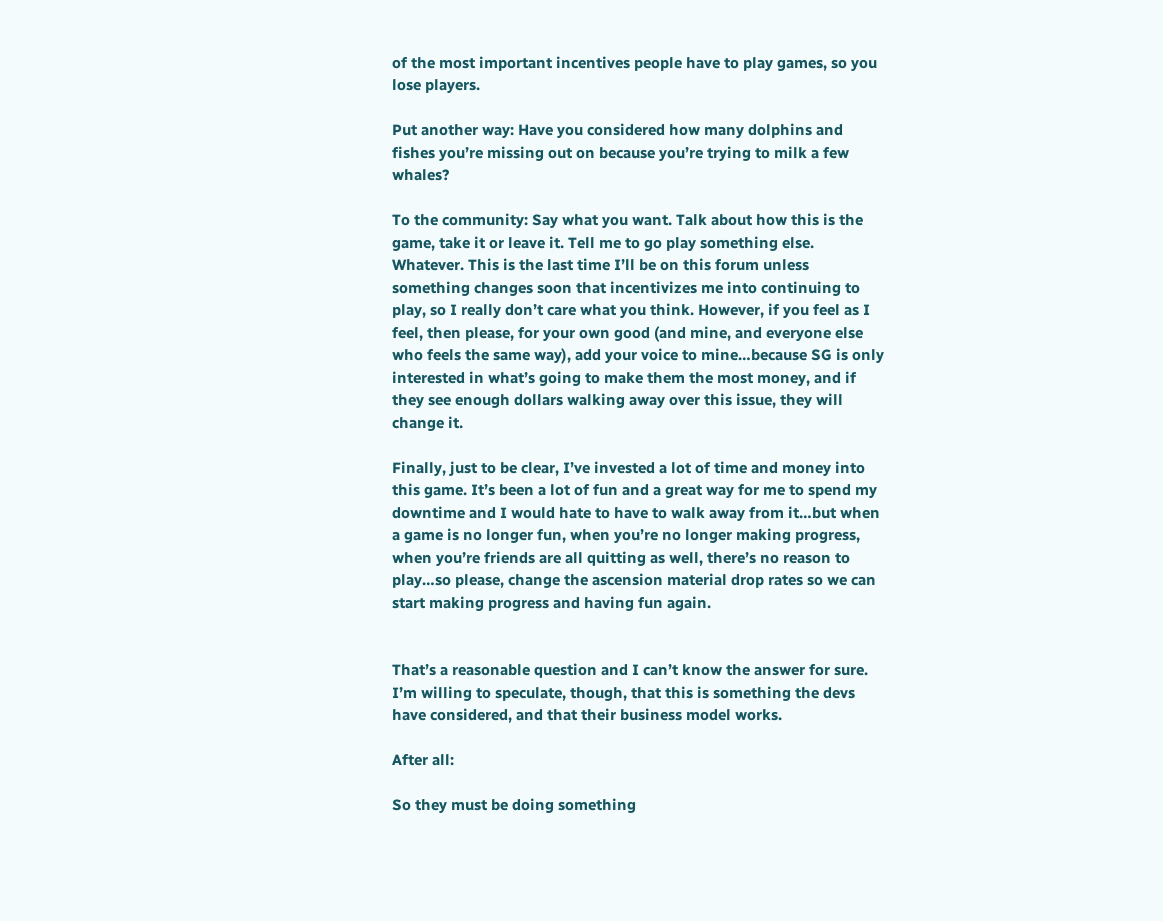of the most important incentives people have to play games, so you lose players.

Put another way: Have you considered how many dolphins and fishes you’re missing out on because you’re trying to milk a few whales?

To the community: Say what you want. Talk about how this is the game, take it or leave it. Tell me to go play something else. Whatever. This is the last time I’ll be on this forum unless something changes soon that incentivizes me into continuing to play, so I really don’t care what you think. However, if you feel as I feel, then please, for your own good (and mine, and everyone else who feels the same way), add your voice to mine…because SG is only interested in what’s going to make them the most money, and if they see enough dollars walking away over this issue, they will change it.

Finally, just to be clear, I’ve invested a lot of time and money into this game. It’s been a lot of fun and a great way for me to spend my downtime and I would hate to have to walk away from it…but when a game is no longer fun, when you’re no longer making progress, when you’re friends are all quitting as well, there’s no reason to play…so please, change the ascension material drop rates so we can start making progress and having fun again.


That’s a reasonable question and I can’t know the answer for sure. I’m willing to speculate, though, that this is something the devs have considered, and that their business model works.

After all:

So they must be doing something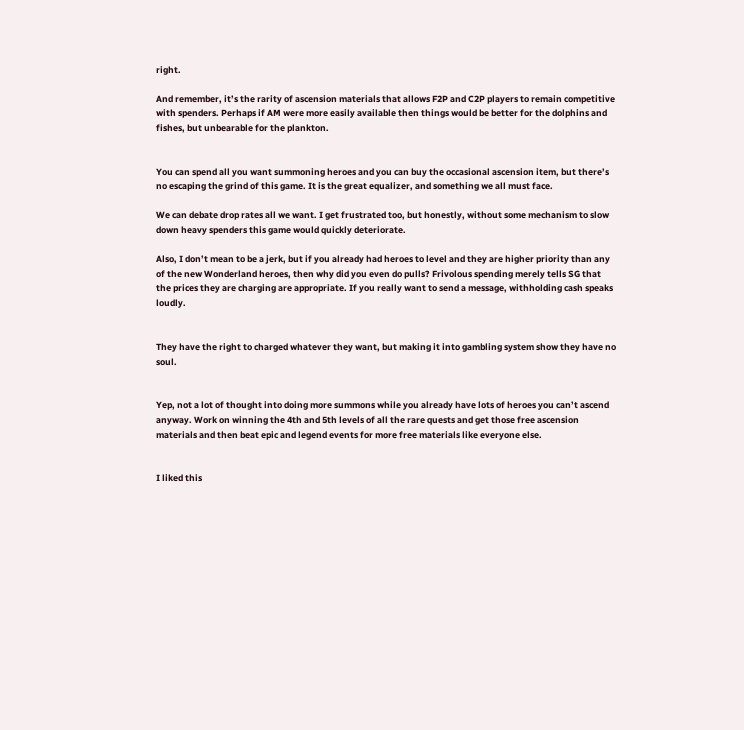right.

And remember, it’s the rarity of ascension materials that allows F2P and C2P players to remain competitive with spenders. Perhaps if AM were more easily available then things would be better for the dolphins and fishes, but unbearable for the plankton.


You can spend all you want summoning heroes and you can buy the occasional ascension item, but there’s no escaping the grind of this game. It is the great equalizer, and something we all must face.

We can debate drop rates all we want. I get frustrated too, but honestly, without some mechanism to slow down heavy spenders this game would quickly deteriorate.

Also, I don’t mean to be a jerk, but if you already had heroes to level and they are higher priority than any of the new Wonderland heroes, then why did you even do pulls? Frivolous spending merely tells SG that the prices they are charging are appropriate. If you really want to send a message, withholding cash speaks loudly.


They have the right to charged whatever they want, but making it into gambling system show they have no soul.


Yep, not a lot of thought into doing more summons while you already have lots of heroes you can’t ascend anyway. Work on winning the 4th and 5th levels of all the rare quests and get those free ascension materials and then beat epic and legend events for more free materials like everyone else.


I liked this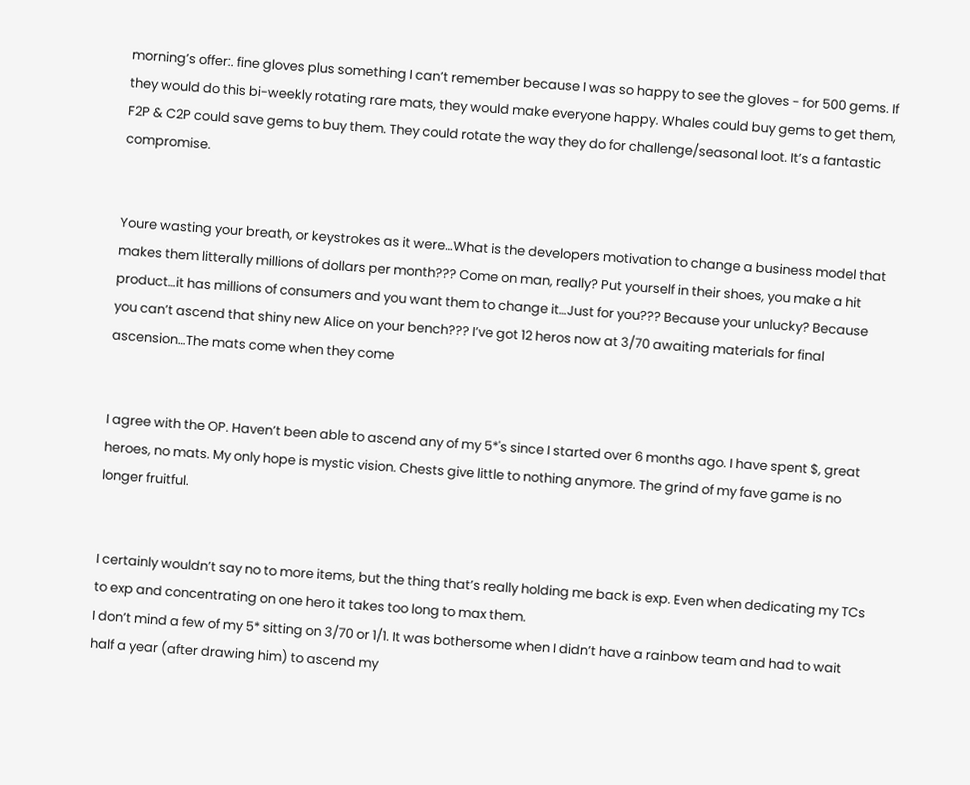morning’s offer:. fine gloves plus something I can’t remember because I was so happy to see the gloves - for 500 gems. If they would do this bi-weekly rotating rare mats, they would make everyone happy. Whales could buy gems to get them, F2P & C2P could save gems to buy them. They could rotate the way they do for challenge/seasonal loot. It’s a fantastic compromise.


Youre wasting your breath, or keystrokes as it were…What is the developers motivation to change a business model that makes them litterally millions of dollars per month??? Come on man, really? Put yourself in their shoes, you make a hit product…it has millions of consumers and you want them to change it…Just for you??? Because your unlucky? Because you can’t ascend that shiny new Alice on your bench??? I’ve got 12 heros now at 3/70 awaiting materials for final ascension…The mats come when they come


I agree with the OP. Haven’t been able to ascend any of my 5*'s since I started over 6 months ago. I have spent $, great heroes, no mats. My only hope is mystic vision. Chests give little to nothing anymore. The grind of my fave game is no longer fruitful.


I certainly wouldn’t say no to more items, but the thing that’s really holding me back is exp. Even when dedicating my TCs to exp and concentrating on one hero it takes too long to max them.
I don’t mind a few of my 5* sitting on 3/70 or 1/1. It was bothersome when I didn’t have a rainbow team and had to wait half a year (after drawing him) to ascend my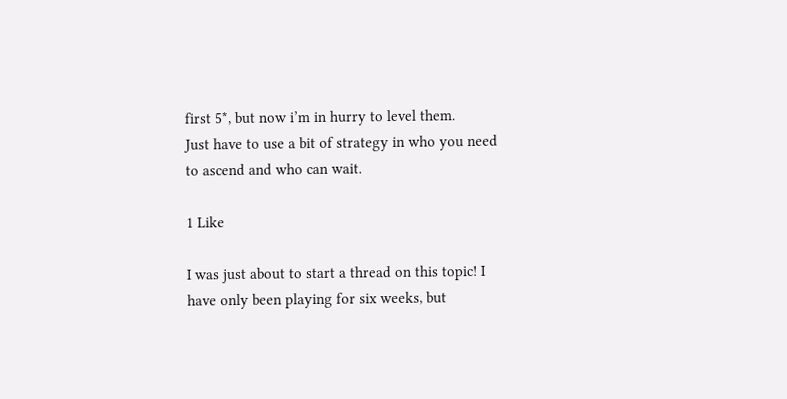first 5*, but now i’m in hurry to level them.
Just have to use a bit of strategy in who you need to ascend and who can wait.

1 Like

I was just about to start a thread on this topic! I have only been playing for six weeks, but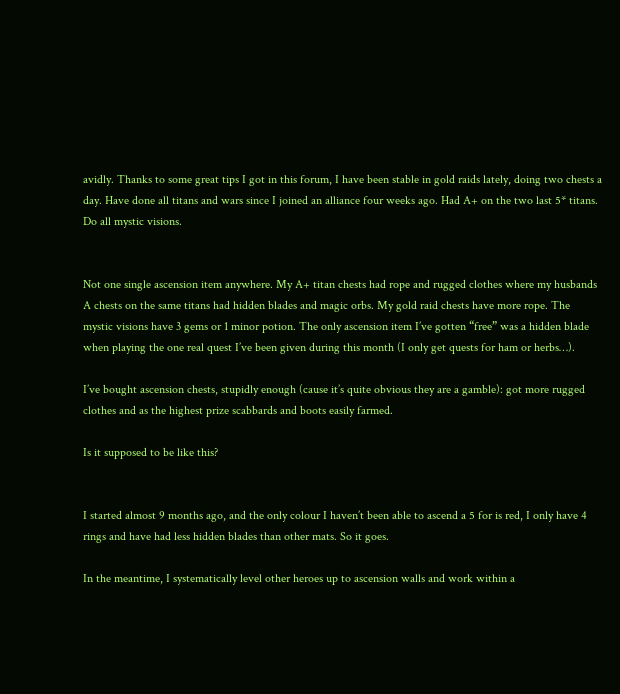avidly. Thanks to some great tips I got in this forum, I have been stable in gold raids lately, doing two chests a day. Have done all titans and wars since I joined an alliance four weeks ago. Had A+ on the two last 5* titans. Do all mystic visions.


Not one single ascension item anywhere. My A+ titan chests had rope and rugged clothes where my husbands A chests on the same titans had hidden blades and magic orbs. My gold raid chests have more rope. The mystic visions have 3 gems or 1 minor potion. The only ascension item I’ve gotten “free” was a hidden blade when playing the one real quest I’ve been given during this month (I only get quests for ham or herbs…).

I’ve bought ascension chests, stupidly enough (cause it’s quite obvious they are a gamble): got more rugged clothes and as the highest prize scabbards and boots easily farmed.

Is it supposed to be like this?


I started almost 9 months ago, and the only colour I haven’t been able to ascend a 5 for is red, I only have 4 rings and have had less hidden blades than other mats. So it goes.

In the meantime, I systematically level other heroes up to ascension walls and work within a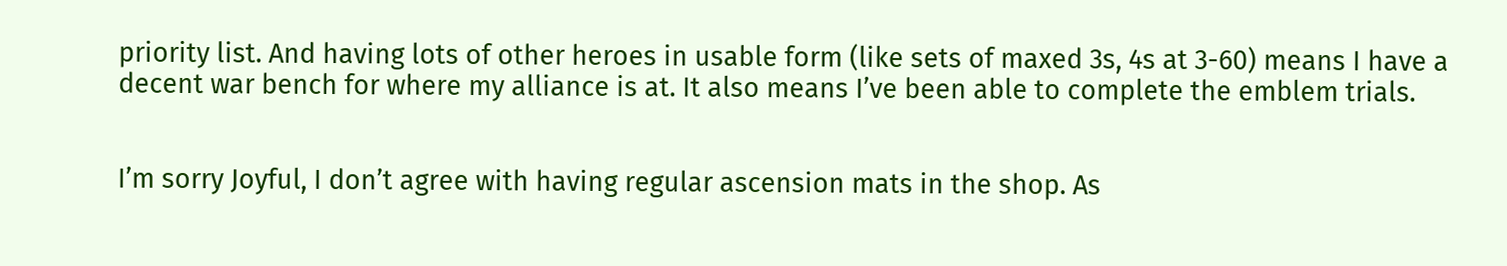priority list. And having lots of other heroes in usable form (like sets of maxed 3s, 4s at 3-60) means I have a decent war bench for where my alliance is at. It also means I’ve been able to complete the emblem trials.


I’m sorry Joyful, I don’t agree with having regular ascension mats in the shop. As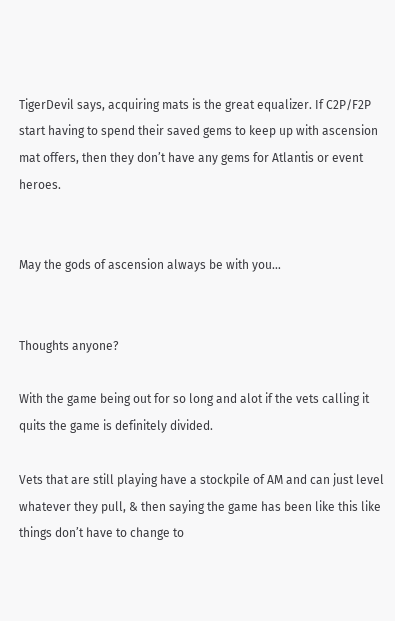TigerDevil says, acquiring mats is the great equalizer. If C2P/F2P start having to spend their saved gems to keep up with ascension mat offers, then they don’t have any gems for Atlantis or event heroes.


May the gods of ascension always be with you…


Thoughts anyone?

With the game being out for so long and alot if the vets calling it quits the game is definitely divided.

Vets that are still playing have a stockpile of AM and can just level whatever they pull, & then saying the game has been like this like things don’t have to change to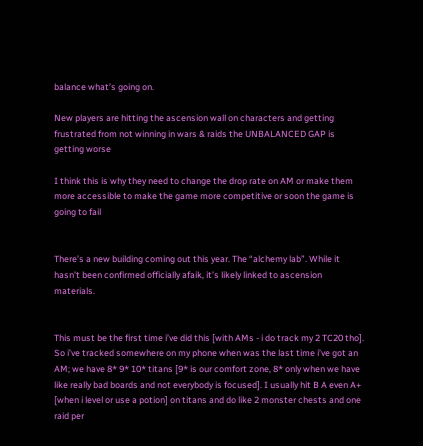balance what’s going on.

New players are hitting the ascension wall on characters and getting frustrated from not winning in wars & raids the UNBALANCED GAP is getting worse

I think this is why they need to change the drop rate on AM or make them more accessible to make the game more competitive or soon the game is going to fail


There’s a new building coming out this year. The “alchemy lab”. While it hasn’t been confirmed officially afaik, it’s likely linked to ascension materials.


This must be the first time i’ve did this [with AMs - i do track my 2 TC20 tho].
So i’ve tracked somewhere on my phone when was the last time i’ve got an AM; we have 8* 9* 10* titans [9* is our comfort zone, 8* only when we have like really bad boards and not everybody is focused]. I usually hit B A even A+ [when i level or use a potion] on titans and do like 2 monster chests and one raid per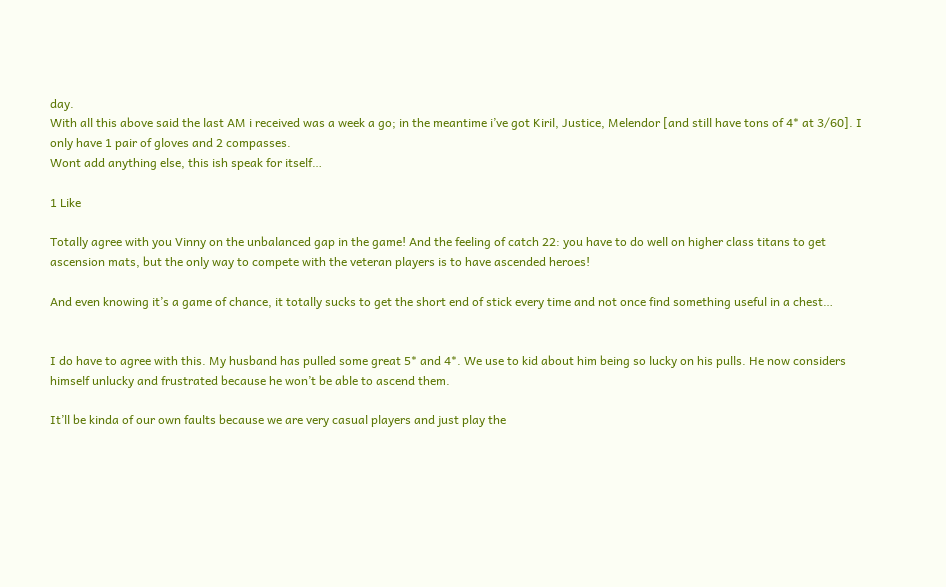day.
With all this above said the last AM i received was a week a go; in the meantime i’ve got Kiril, Justice, Melendor [and still have tons of 4* at 3/60]. I only have 1 pair of gloves and 2 compasses.
Wont add anything else, this ish speak for itself…

1 Like

Totally agree with you Vinny on the unbalanced gap in the game! And the feeling of catch 22: you have to do well on higher class titans to get ascension mats, but the only way to compete with the veteran players is to have ascended heroes!

And even knowing it’s a game of chance, it totally sucks to get the short end of stick every time and not once find something useful in a chest…


I do have to agree with this. My husband has pulled some great 5* and 4*. We use to kid about him being so lucky on his pulls. He now considers himself unlucky and frustrated because he won’t be able to ascend them.

It’ll be kinda of our own faults because we are very casual players and just play the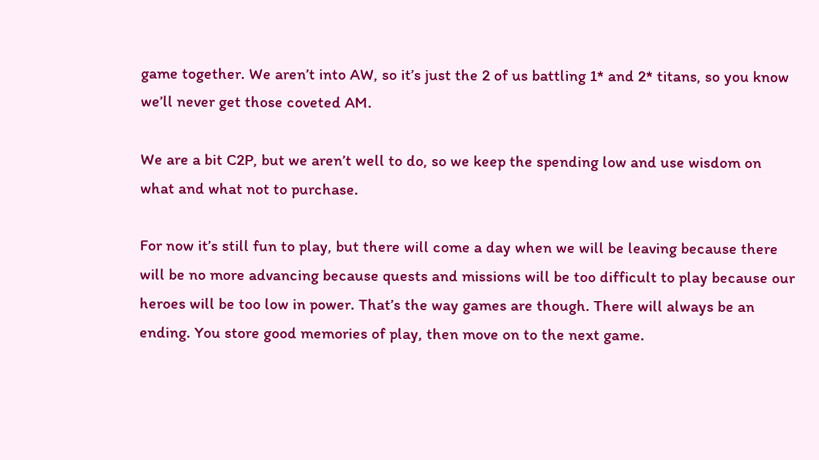game together. We aren’t into AW, so it’s just the 2 of us battling 1* and 2* titans, so you know we’ll never get those coveted AM.

We are a bit C2P, but we aren’t well to do, so we keep the spending low and use wisdom on what and what not to purchase.

For now it’s still fun to play, but there will come a day when we will be leaving because there will be no more advancing because quests and missions will be too difficult to play because our heroes will be too low in power. That’s the way games are though. There will always be an ending. You store good memories of play, then move on to the next game.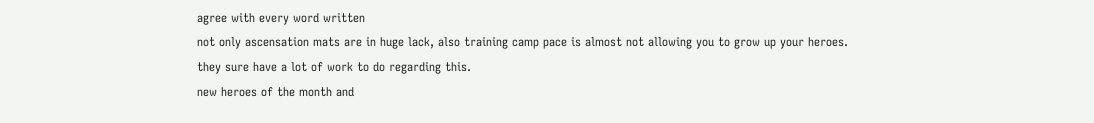agree with every word written
not only ascensation mats are in huge lack, also training camp pace is almost not allowing you to grow up your heroes. they sure have a lot of work to do regarding this.
new heroes of the month and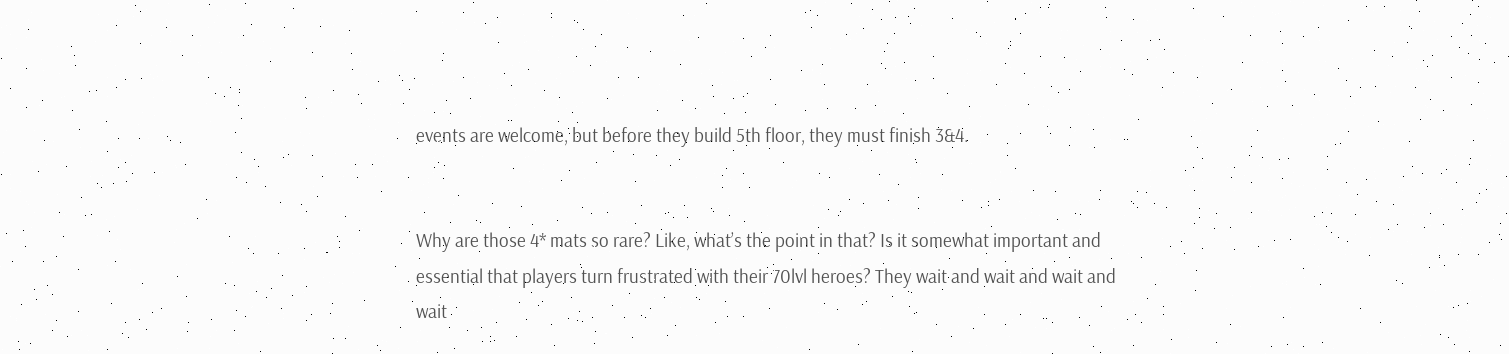events are welcome, but before they build 5th floor, they must finish 3&4.


Why are those 4* mats so rare? Like, what’s the point in that? Is it somewhat important and essential that players turn frustrated with their 70lvl heroes? They wait and wait and wait and wait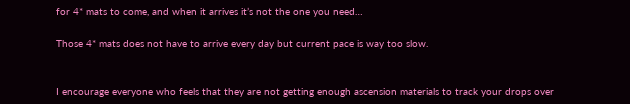for 4* mats to come, and when it arrives it’s not the one you need…

Those 4* mats does not have to arrive every day but current pace is way too slow.


I encourage everyone who feels that they are not getting enough ascension materials to track your drops over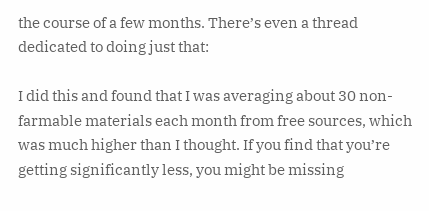the course of a few months. There’s even a thread dedicated to doing just that:

I did this and found that I was averaging about 30 non-farmable materials each month from free sources, which was much higher than I thought. If you find that you’re getting significantly less, you might be missing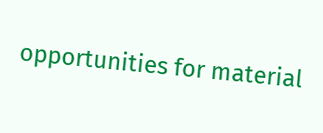opportunities for material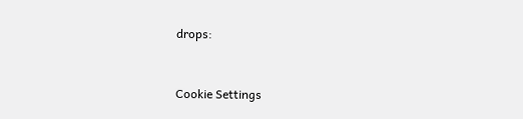drops:


Cookie Settings